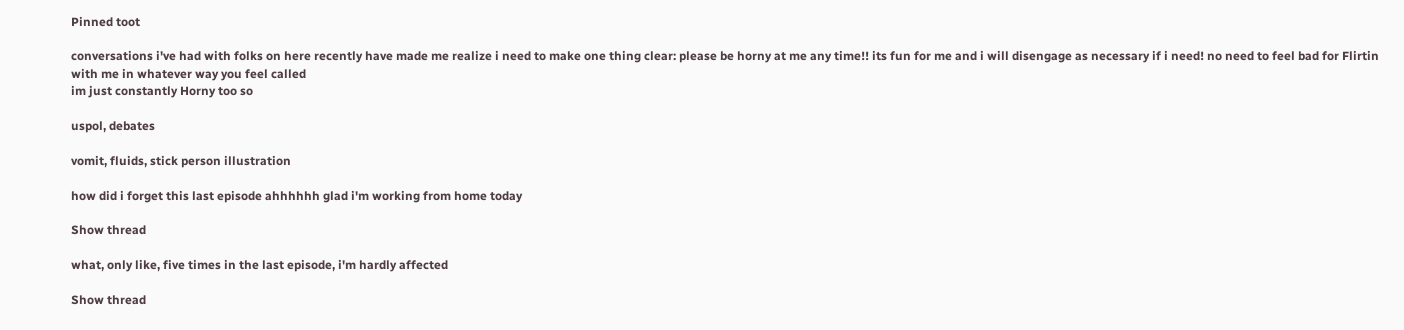Pinned toot

conversations i've had with folks on here recently have made me realize i need to make one thing clear: please be horny at me any time!! its fun for me and i will disengage as necessary if i need! no need to feel bad for Flirtin with me in whatever way you feel called
im just constantly Horny too so

uspol, debates

vomit, fluids, stick person illustration

how did i forget this last episode ahhhhhh glad i'm working from home today

Show thread

what, only like, five times in the last episode, i'm hardly affected

Show thread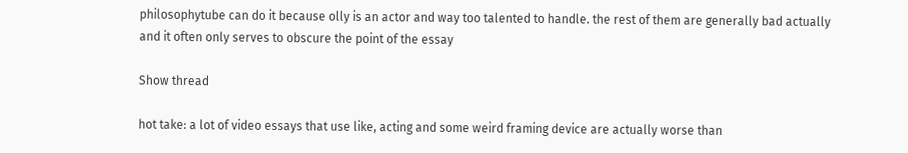philosophytube can do it because olly is an actor and way too talented to handle. the rest of them are generally bad actually and it often only serves to obscure the point of the essay

Show thread

hot take: a lot of video essays that use like, acting and some weird framing device are actually worse than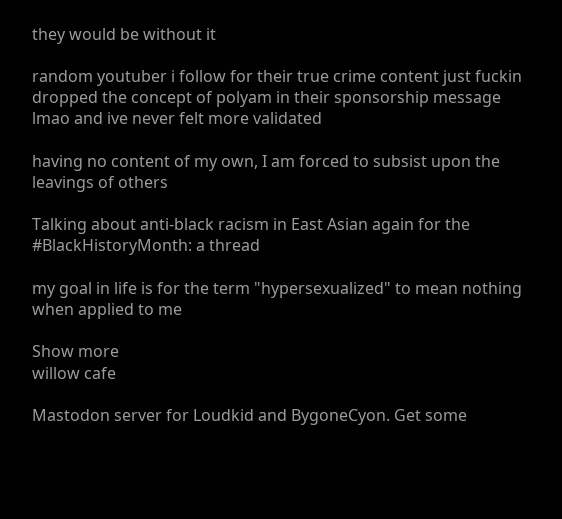they would be without it

random youtuber i follow for their true crime content just fuckin dropped the concept of polyam in their sponsorship message lmao and ive never felt more validated

having no content of my own, I am forced to subsist upon the leavings of others

Talking about anti-black racism in East Asian again for the #BlackHistoryMonth: a thread

my goal in life is for the term "hypersexualized" to mean nothing when applied to me

Show more
willow cafe

Mastodon server for Loudkid and BygoneCyon. Get some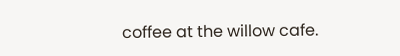coffee at the willow cafe.